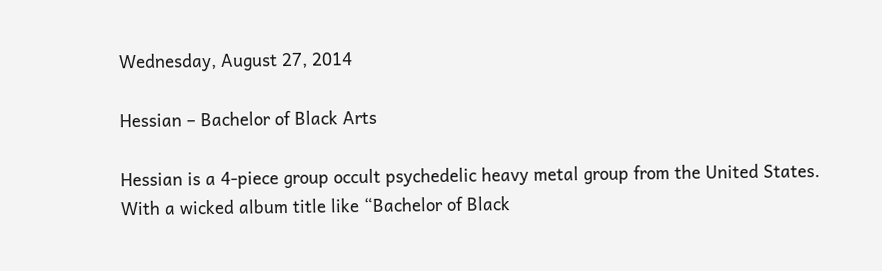Wednesday, August 27, 2014

Hessian – Bachelor of Black Arts

Hessian is a 4-piece group occult psychedelic heavy metal group from the United States. With a wicked album title like “Bachelor of Black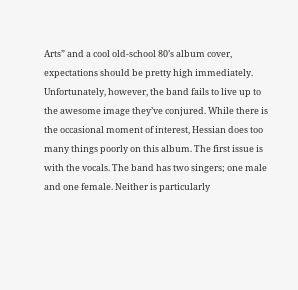Arts” and a cool old-school 80’s album cover, expectations should be pretty high immediately. Unfortunately, however, the band fails to live up to the awesome image they’ve conjured. While there is the occasional moment of interest, Hessian does too many things poorly on this album. The first issue is with the vocals. The band has two singers; one male and one female. Neither is particularly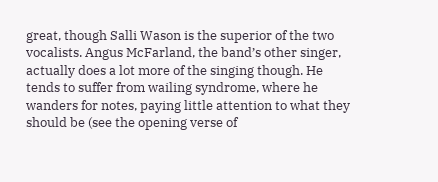great, though Salli Wason is the superior of the two vocalists. Angus McFarland, the band’s other singer, actually does a lot more of the singing though. He tends to suffer from wailing syndrome, where he wanders for notes, paying little attention to what they should be (see the opening verse of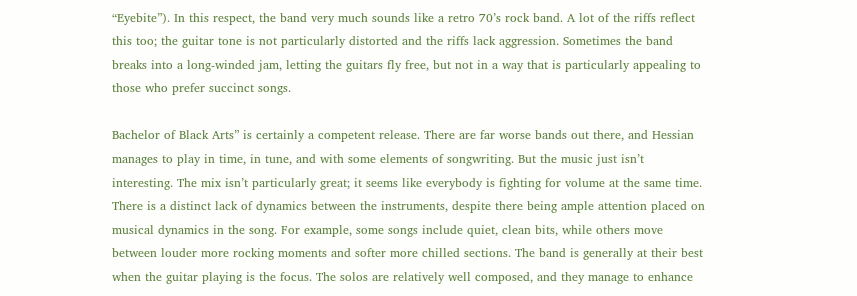“Eyebite”). In this respect, the band very much sounds like a retro 70’s rock band. A lot of the riffs reflect this too; the guitar tone is not particularly distorted and the riffs lack aggression. Sometimes the band breaks into a long-winded jam, letting the guitars fly free, but not in a way that is particularly appealing to those who prefer succinct songs.

Bachelor of Black Arts” is certainly a competent release. There are far worse bands out there, and Hessian manages to play in time, in tune, and with some elements of songwriting. But the music just isn’t interesting. The mix isn’t particularly great; it seems like everybody is fighting for volume at the same time. There is a distinct lack of dynamics between the instruments, despite there being ample attention placed on musical dynamics in the song. For example, some songs include quiet, clean bits, while others move between louder more rocking moments and softer more chilled sections. The band is generally at their best when the guitar playing is the focus. The solos are relatively well composed, and they manage to enhance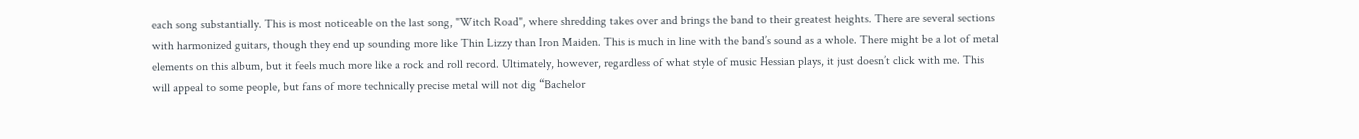each song substantially. This is most noticeable on the last song, "Witch Road", where shredding takes over and brings the band to their greatest heights. There are several sections with harmonized guitars, though they end up sounding more like Thin Lizzy than Iron Maiden. This is much in line with the band’s sound as a whole. There might be a lot of metal elements on this album, but it feels much more like a rock and roll record. Ultimately, however, regardless of what style of music Hessian plays, it just doesn’t click with me. This will appeal to some people, but fans of more technically precise metal will not dig “Bachelor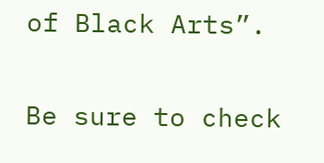of Black Arts”.

Be sure to check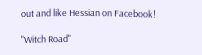out and like Hessian on Facebook!

"Witch Road"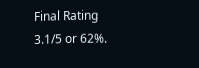Final Rating
3.1/5 or 62%.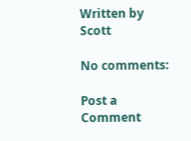Written by Scott

No comments:

Post a Comment